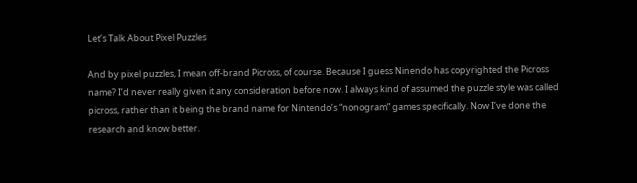Let’s Talk About Pixel Puzzles

And by pixel puzzles, I mean off-brand Picross, of course. Because I guess Ninendo has copyrighted the Picross name? I’d never really given it any consideration before now. I always kind of assumed the puzzle style was called picross, rather than it being the brand name for Nintendo’s “nonogram” games specifically. Now I’ve done the research and know better.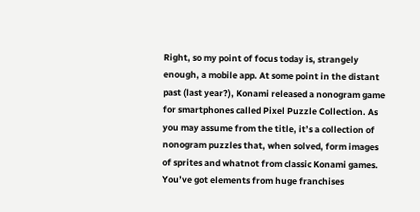Right, so my point of focus today is, strangely enough, a mobile app. At some point in the distant past (last year?), Konami released a nonogram game for smartphones called Pixel Puzzle Collection. As you may assume from the title, it’s a collection of nonogram puzzles that, when solved, form images of sprites and whatnot from classic Konami games. You’ve got elements from huge franchises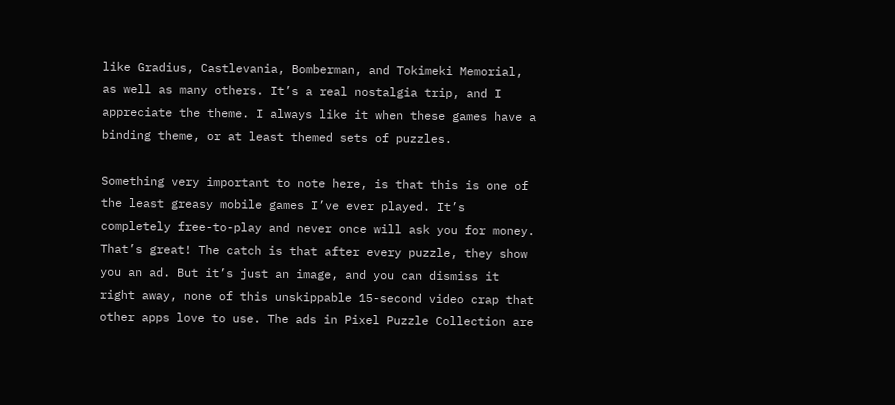like Gradius, Castlevania, Bomberman, and Tokimeki Memorial, as well as many others. It’s a real nostalgia trip, and I appreciate the theme. I always like it when these games have a binding theme, or at least themed sets of puzzles.

Something very important to note here, is that this is one of the least greasy mobile games I’ve ever played. It’s completely free-to-play and never once will ask you for money. That’s great! The catch is that after every puzzle, they show you an ad. But it’s just an image, and you can dismiss it right away, none of this unskippable 15-second video crap that other apps love to use. The ads in Pixel Puzzle Collection are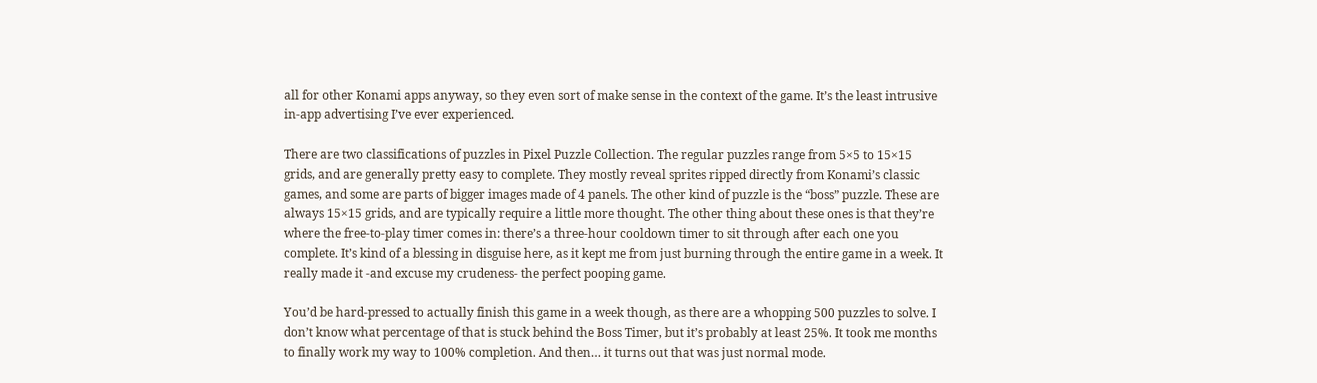all for other Konami apps anyway, so they even sort of make sense in the context of the game. It’s the least intrusive in-app advertising I’ve ever experienced.

There are two classifications of puzzles in Pixel Puzzle Collection. The regular puzzles range from 5×5 to 15×15 grids, and are generally pretty easy to complete. They mostly reveal sprites ripped directly from Konami’s classic games, and some are parts of bigger images made of 4 panels. The other kind of puzzle is the “boss” puzzle. These are always 15×15 grids, and are typically require a little more thought. The other thing about these ones is that they’re where the free-to-play timer comes in: there’s a three-hour cooldown timer to sit through after each one you complete. It’s kind of a blessing in disguise here, as it kept me from just burning through the entire game in a week. It really made it -and excuse my crudeness- the perfect pooping game.

You’d be hard-pressed to actually finish this game in a week though, as there are a whopping 500 puzzles to solve. I don’t know what percentage of that is stuck behind the Boss Timer, but it’s probably at least 25%. It took me months to finally work my way to 100% completion. And then… it turns out that was just normal mode.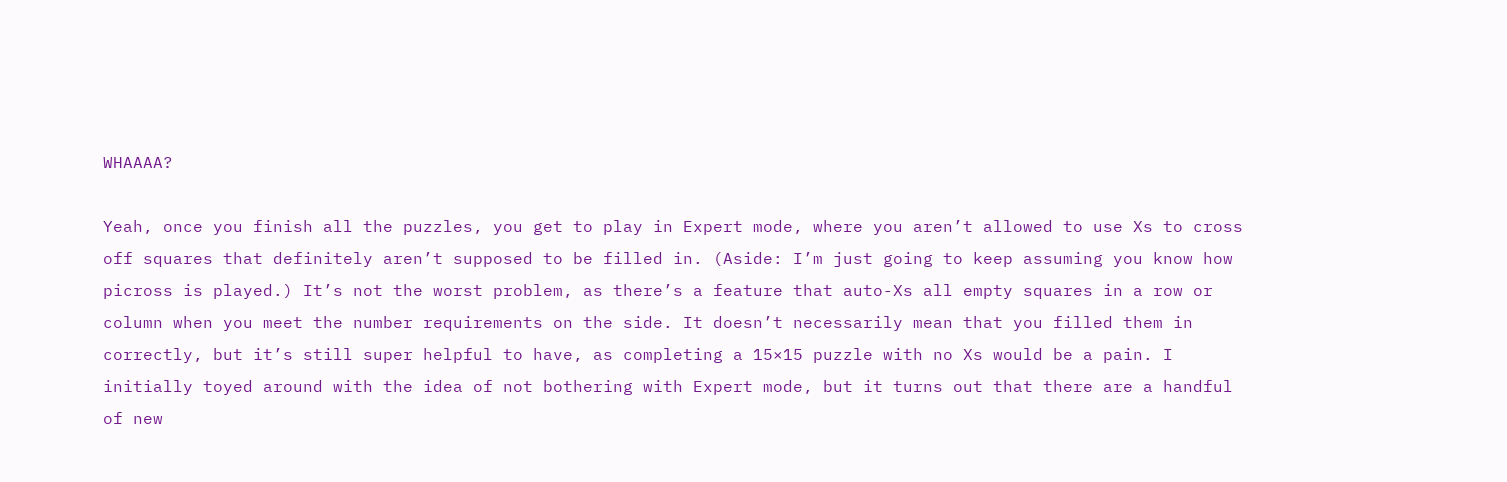WHAAAA?

Yeah, once you finish all the puzzles, you get to play in Expert mode, where you aren’t allowed to use Xs to cross off squares that definitely aren’t supposed to be filled in. (Aside: I’m just going to keep assuming you know how picross is played.) It’s not the worst problem, as there’s a feature that auto-Xs all empty squares in a row or column when you meet the number requirements on the side. It doesn’t necessarily mean that you filled them in correctly, but it’s still super helpful to have, as completing a 15×15 puzzle with no Xs would be a pain. I initially toyed around with the idea of not bothering with Expert mode, but it turns out that there are a handful of new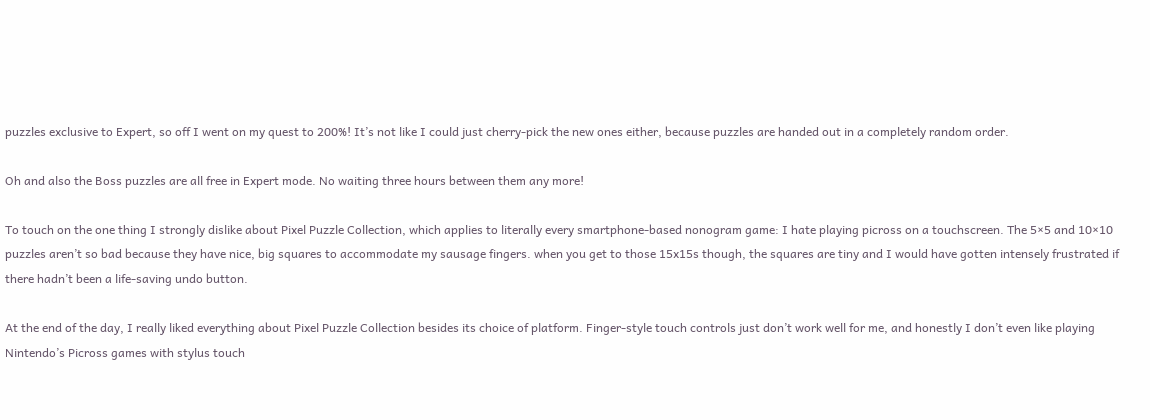puzzles exclusive to Expert, so off I went on my quest to 200%! It’s not like I could just cherry-pick the new ones either, because puzzles are handed out in a completely random order.

Oh and also the Boss puzzles are all free in Expert mode. No waiting three hours between them any more!

To touch on the one thing I strongly dislike about Pixel Puzzle Collection, which applies to literally every smartphone-based nonogram game: I hate playing picross on a touchscreen. The 5×5 and 10×10 puzzles aren’t so bad because they have nice, big squares to accommodate my sausage fingers. when you get to those 15x15s though, the squares are tiny and I would have gotten intensely frustrated if there hadn’t been a life-saving undo button.

At the end of the day, I really liked everything about Pixel Puzzle Collection besides its choice of platform. Finger-style touch controls just don’t work well for me, and honestly I don’t even like playing Nintendo’s Picross games with stylus touch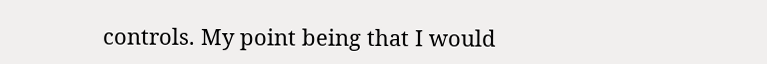controls. My point being that I would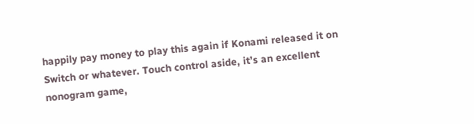happily pay money to play this again if Konami released it on Switch or whatever. Touch control aside, it’s an excellent nonogram game,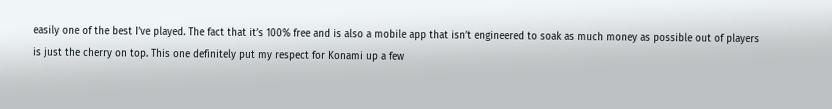easily one of the best I’ve played. The fact that it’s 100% free and is also a mobile app that isn’t engineered to soak as much money as possible out of players is just the cherry on top. This one definitely put my respect for Konami up a few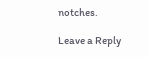notches.

Leave a Reply